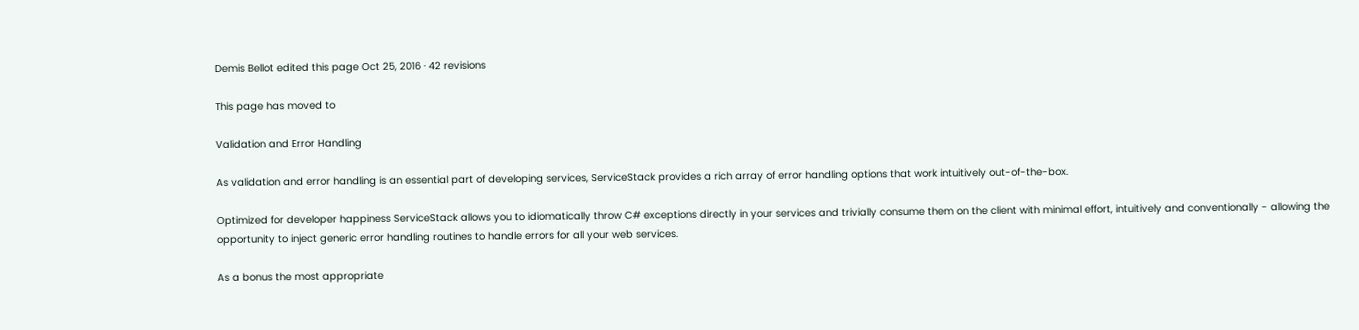Demis Bellot edited this page Oct 25, 2016 · 42 revisions

This page has moved to

Validation and Error Handling

As validation and error handling is an essential part of developing services, ServiceStack provides a rich array of error handling options that work intuitively out-of-the-box.

Optimized for developer happiness ServiceStack allows you to idiomatically throw C# exceptions directly in your services and trivially consume them on the client with minimal effort, intuitively and conventionally - allowing the opportunity to inject generic error handling routines to handle errors for all your web services.

As a bonus the most appropriate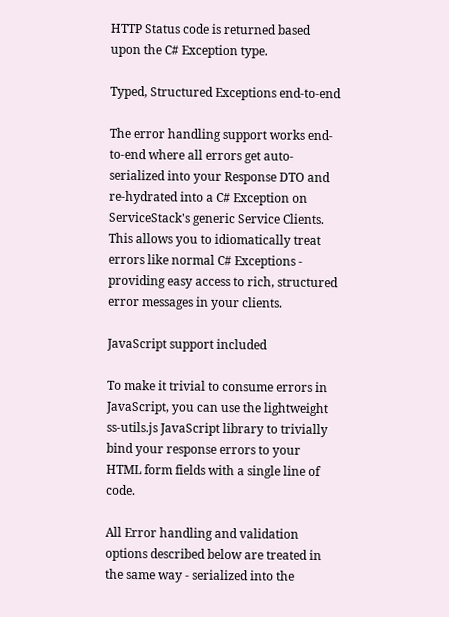HTTP Status code is returned based upon the C# Exception type.

Typed, Structured Exceptions end-to-end

The error handling support works end-to-end where all errors get auto-serialized into your Response DTO and re-hydrated into a C# Exception on ServiceStack's generic Service Clients. This allows you to idiomatically treat errors like normal C# Exceptions - providing easy access to rich, structured error messages in your clients.

JavaScript support included

To make it trivial to consume errors in JavaScript, you can use the lightweight ss-utils.js JavaScript library to trivially bind your response errors to your HTML form fields with a single line of code.

All Error handling and validation options described below are treated in the same way - serialized into the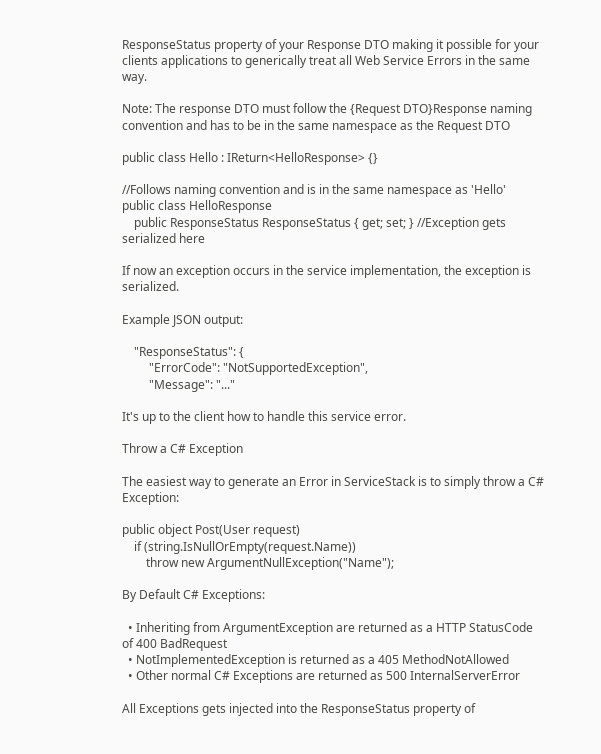ResponseStatus property of your Response DTO making it possible for your clients applications to generically treat all Web Service Errors in the same way.

Note: The response DTO must follow the {Request DTO}Response naming convention and has to be in the same namespace as the Request DTO

public class Hello : IReturn<HelloResponse> {}

//Follows naming convention and is in the same namespace as 'Hello'
public class HelloResponse
    public ResponseStatus ResponseStatus { get; set; } //Exception gets serialized here

If now an exception occurs in the service implementation, the exception is serialized.

Example JSON output:

    "ResponseStatus": {
         "ErrorCode": "NotSupportedException",
         "Message": "..."

It's up to the client how to handle this service error.

Throw a C# Exception

The easiest way to generate an Error in ServiceStack is to simply throw a C# Exception:

public object Post(User request)
    if (string.IsNullOrEmpty(request.Name))
        throw new ArgumentNullException("Name");

By Default C# Exceptions:

  • Inheriting from ArgumentException are returned as a HTTP StatusCode of 400 BadRequest
  • NotImplementedException is returned as a 405 MethodNotAllowed
  • Other normal C# Exceptions are returned as 500 InternalServerError

All Exceptions gets injected into the ResponseStatus property of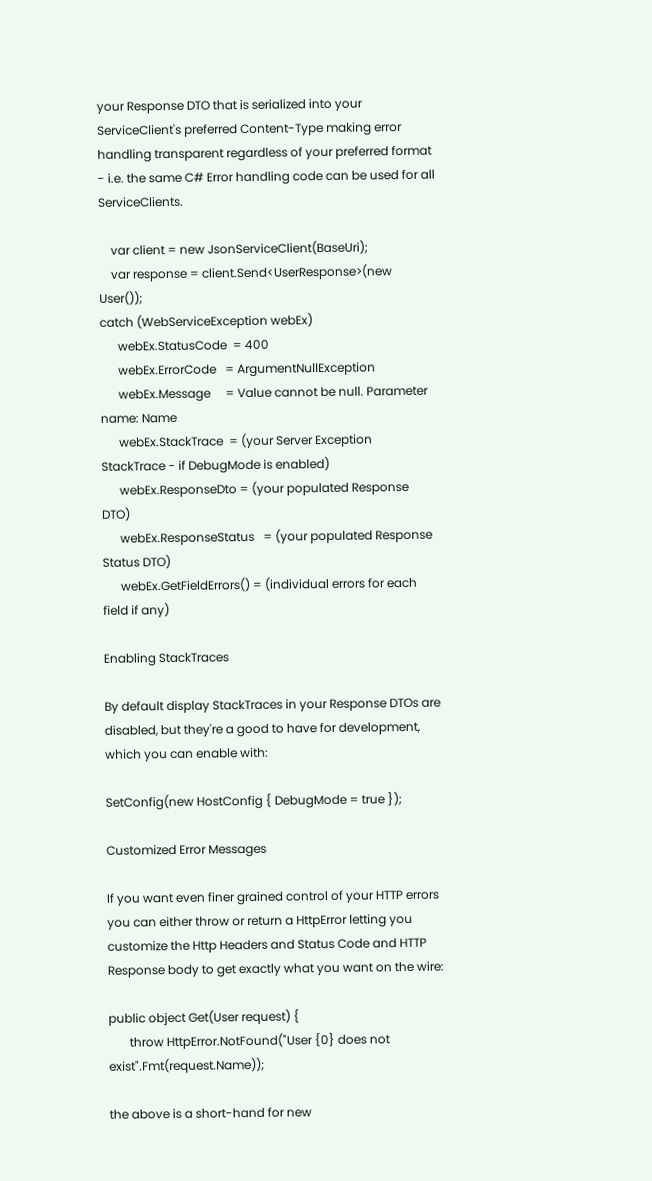your Response DTO that is serialized into your ServiceClient's preferred Content-Type making error handling transparent regardless of your preferred format - i.e. the same C# Error handling code can be used for all ServiceClients.

    var client = new JsonServiceClient(BaseUri);
    var response = client.Send<UserResponse>(new User());
catch (WebServiceException webEx)
      webEx.StatusCode  = 400
      webEx.ErrorCode   = ArgumentNullException
      webEx.Message     = Value cannot be null. Parameter name: Name
      webEx.StackTrace  = (your Server Exception StackTrace - if DebugMode is enabled)
      webEx.ResponseDto = (your populated Response DTO)
      webEx.ResponseStatus   = (your populated Response Status DTO)
      webEx.GetFieldErrors() = (individual errors for each field if any)

Enabling StackTraces

By default display StackTraces in your Response DTOs are disabled, but they're a good to have for development, which you can enable with:

SetConfig(new HostConfig { DebugMode = true });

Customized Error Messages

If you want even finer grained control of your HTTP errors you can either throw or return a HttpError letting you customize the Http Headers and Status Code and HTTP Response body to get exactly what you want on the wire:

public object Get(User request) {
       throw HttpError.NotFound("User {0} does not exist".Fmt(request.Name));

the above is a short-hand for new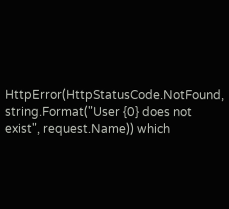HttpError(HttpStatusCode.NotFound, string.Format("User {0} does not exist", request.Name)) which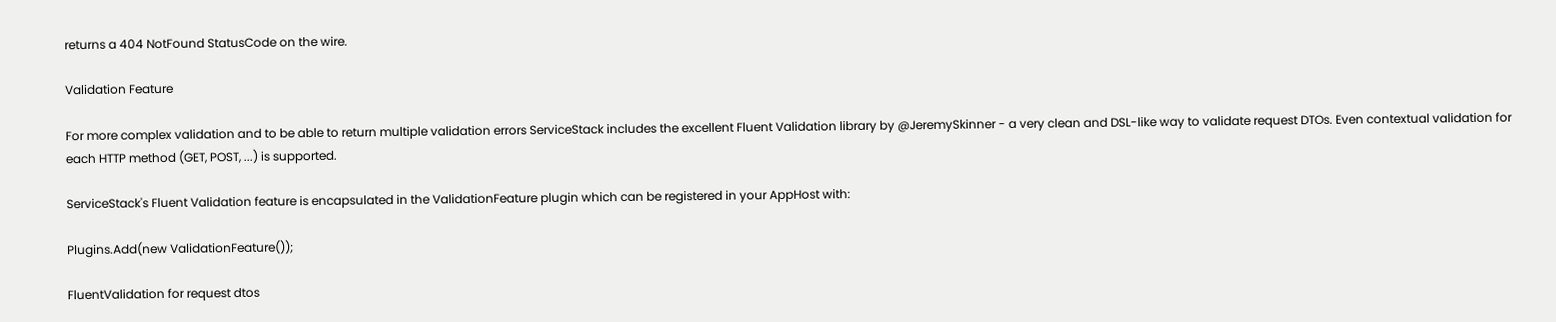returns a 404 NotFound StatusCode on the wire.

Validation Feature

For more complex validation and to be able to return multiple validation errors ServiceStack includes the excellent Fluent Validation library by @JeremySkinner - a very clean and DSL-like way to validate request DTOs. Even contextual validation for each HTTP method (GET, POST, ...) is supported.

ServiceStack's Fluent Validation feature is encapsulated in the ValidationFeature plugin which can be registered in your AppHost with:

Plugins.Add(new ValidationFeature());

FluentValidation for request dtos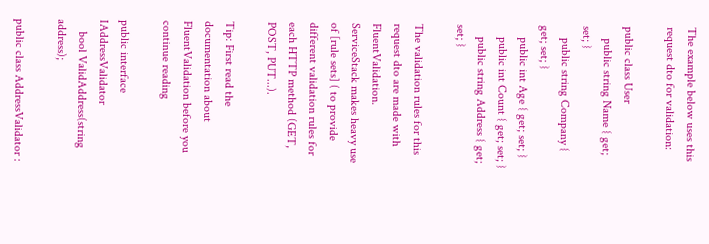The example below uses this request dto for validation:

public class User
    public string Name { get; set; }
    public string Company { get; set; }
    public int Age { get; set; }
    public int Count { get; set; }
    public string Address { get; set; }

The validation rules for this request dto are made with FluentValidation. ServiceStack makes heavy use of [rule sets] ( to provide different validation rules for each HTTP method (GET, POST, PUT...).

Tip: First read the documentation about FluentValidation before you continue reading

public interface IAddressValidator
    bool ValidAddress(string address);

public class AddressValidator :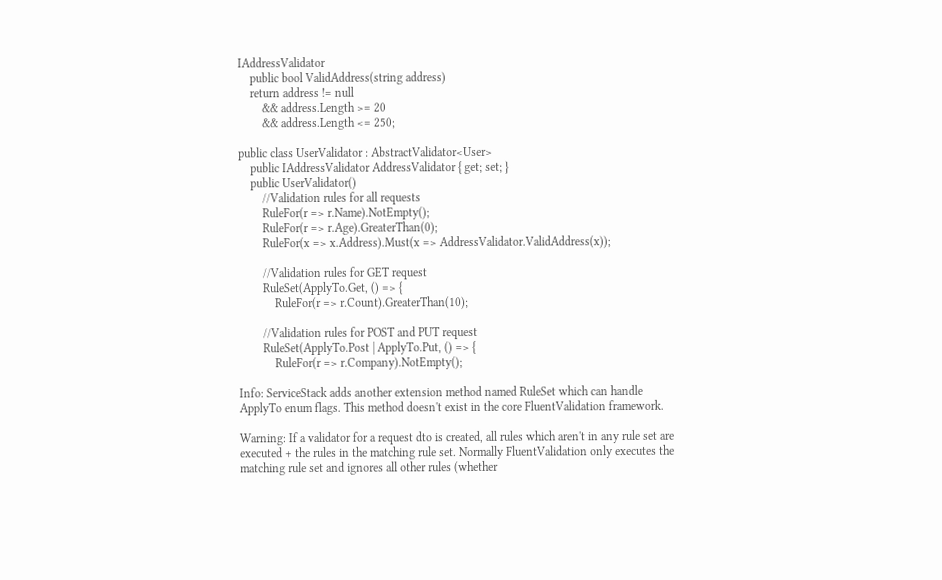IAddressValidator
    public bool ValidAddress(string address)
    return address != null
        && address.Length >= 20
        && address.Length <= 250;

public class UserValidator : AbstractValidator<User>
    public IAddressValidator AddressValidator { get; set; }
    public UserValidator()
        //Validation rules for all requests
        RuleFor(r => r.Name).NotEmpty();
        RuleFor(r => r.Age).GreaterThan(0);
        RuleFor(x => x.Address).Must(x => AddressValidator.ValidAddress(x));

        //Validation rules for GET request
        RuleSet(ApplyTo.Get, () => {
            RuleFor(r => r.Count).GreaterThan(10);

        //Validation rules for POST and PUT request
        RuleSet(ApplyTo.Post | ApplyTo.Put, () => {
            RuleFor(r => r.Company).NotEmpty();

Info: ServiceStack adds another extension method named RuleSet which can handle ApplyTo enum flags. This method doesn't exist in the core FluentValidation framework.

Warning: If a validator for a request dto is created, all rules which aren't in any rule set are executed + the rules in the matching rule set. Normally FluentValidation only executes the matching rule set and ignores all other rules (whether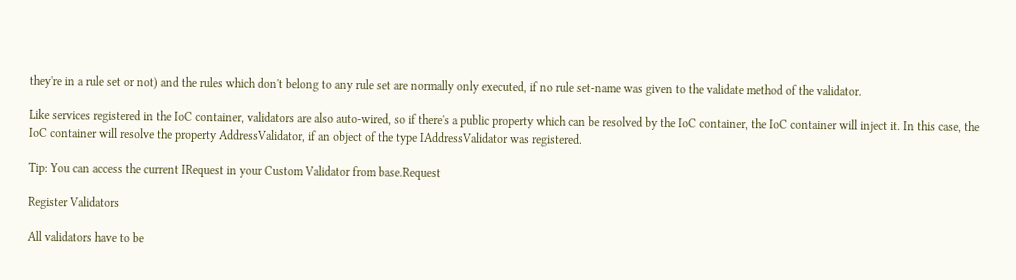they're in a rule set or not) and the rules which don't belong to any rule set are normally only executed, if no rule set-name was given to the validate method of the validator.

Like services registered in the IoC container, validators are also auto-wired, so if there's a public property which can be resolved by the IoC container, the IoC container will inject it. In this case, the IoC container will resolve the property AddressValidator, if an object of the type IAddressValidator was registered.

Tip: You can access the current IRequest in your Custom Validator from base.Request

Register Validators

All validators have to be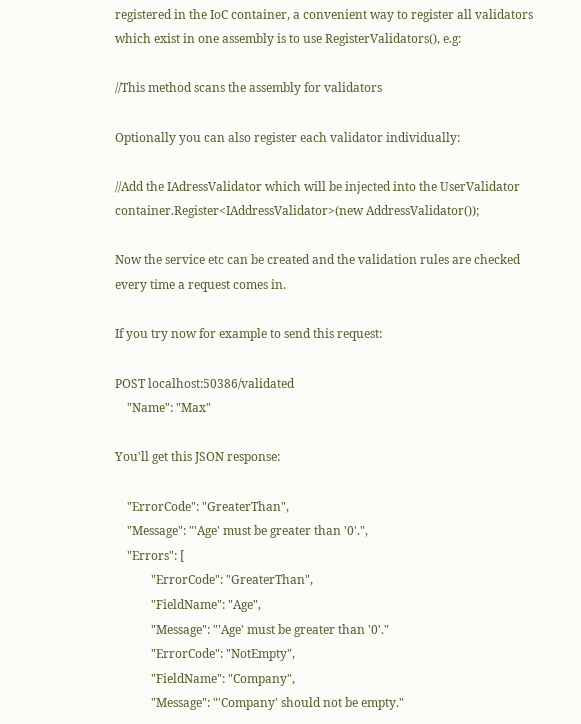registered in the IoC container, a convenient way to register all validators which exist in one assembly is to use RegisterValidators(), e.g:

//This method scans the assembly for validators

Optionally you can also register each validator individually:

//Add the IAdressValidator which will be injected into the UserValidator
container.Register<IAddressValidator>(new AddressValidator());

Now the service etc can be created and the validation rules are checked every time a request comes in.

If you try now for example to send this request:

POST localhost:50386/validated
    "Name": "Max"

You'll get this JSON response:

    "ErrorCode": "GreaterThan",
    "Message": "'Age' must be greater than '0'.",
    "Errors": [
            "ErrorCode": "GreaterThan",
            "FieldName": "Age",
            "Message": "'Age' must be greater than '0'."
            "ErrorCode": "NotEmpty",
            "FieldName": "Company",
            "Message": "'Company' should not be empty."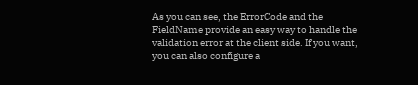As you can see, the ErrorCode and the FieldName provide an easy way to handle the validation error at the client side. If you want, you can also configure a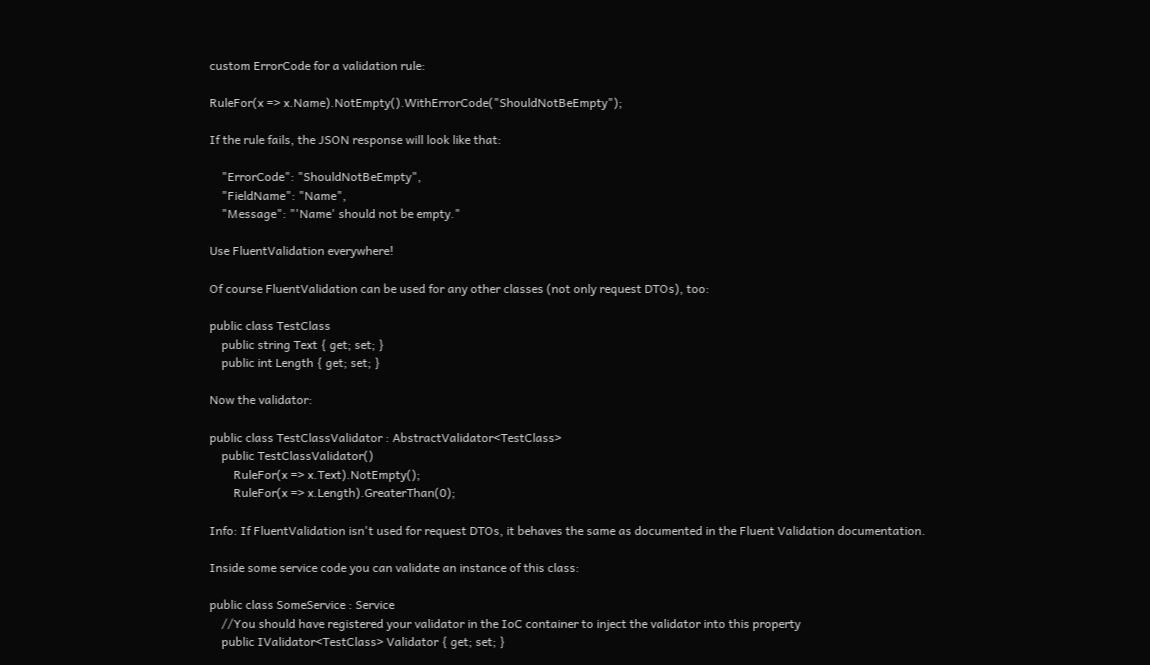custom ErrorCode for a validation rule:

RuleFor(x => x.Name).NotEmpty().WithErrorCode("ShouldNotBeEmpty");

If the rule fails, the JSON response will look like that:

    "ErrorCode": "ShouldNotBeEmpty",
    "FieldName": "Name",
    "Message": "'Name' should not be empty."

Use FluentValidation everywhere!

Of course FluentValidation can be used for any other classes (not only request DTOs), too:

public class TestClass
    public string Text { get; set; }
    public int Length { get; set; }

Now the validator:

public class TestClassValidator : AbstractValidator<TestClass>
    public TestClassValidator()
        RuleFor(x => x.Text).NotEmpty();
        RuleFor(x => x.Length).GreaterThan(0);

Info: If FluentValidation isn't used for request DTOs, it behaves the same as documented in the Fluent Validation documentation.

Inside some service code you can validate an instance of this class:

public class SomeService : Service
    //You should have registered your validator in the IoC container to inject the validator into this property
    public IValidator<TestClass> Validator { get; set; }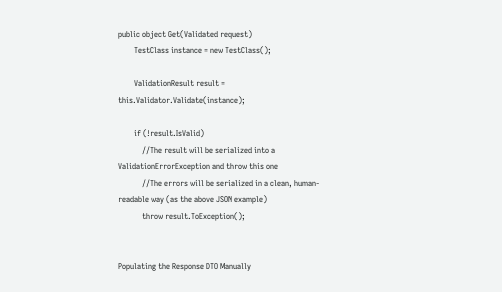public object Get(Validated request)
        TestClass instance = new TestClass();

        ValidationResult result = this.Validator.Validate(instance);

        if (!result.IsValid)
            //The result will be serialized into a ValidationErrorException and throw this one
            //The errors will be serialized in a clean, human-readable way (as the above JSON example)
            throw result.ToException();


Populating the Response DTO Manually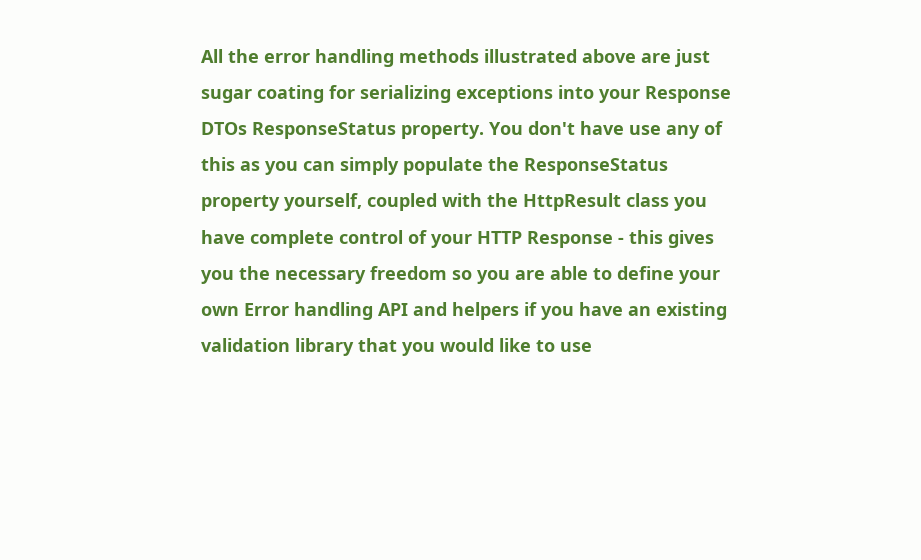All the error handling methods illustrated above are just sugar coating for serializing exceptions into your Response DTOs ResponseStatus property. You don't have use any of this as you can simply populate the ResponseStatus property yourself, coupled with the HttpResult class you have complete control of your HTTP Response - this gives you the necessary freedom so you are able to define your own Error handling API and helpers if you have an existing validation library that you would like to use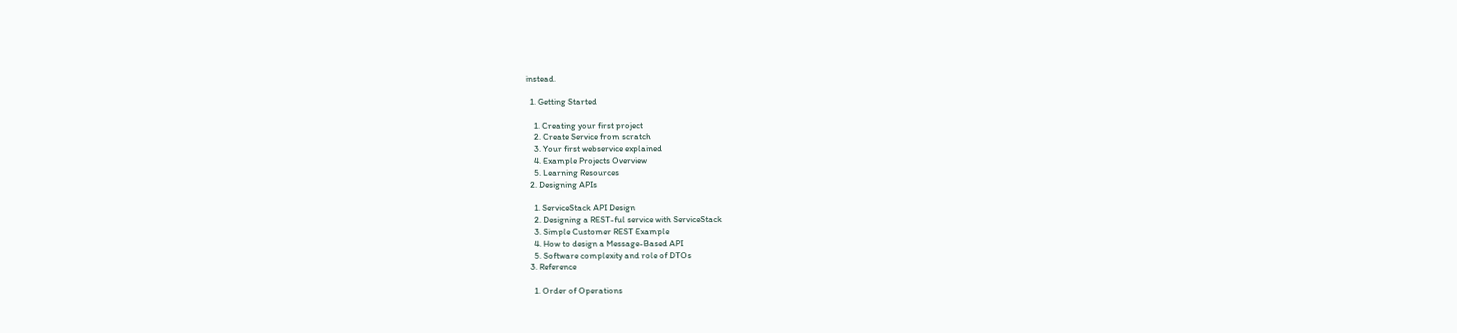instead.

  1. Getting Started

    1. Creating your first project
    2. Create Service from scratch
    3. Your first webservice explained
    4. Example Projects Overview
    5. Learning Resources
  2. Designing APIs

    1. ServiceStack API Design
    2. Designing a REST-ful service with ServiceStack
    3. Simple Customer REST Example
    4. How to design a Message-Based API
    5. Software complexity and role of DTOs
  3. Reference

    1. Order of Operations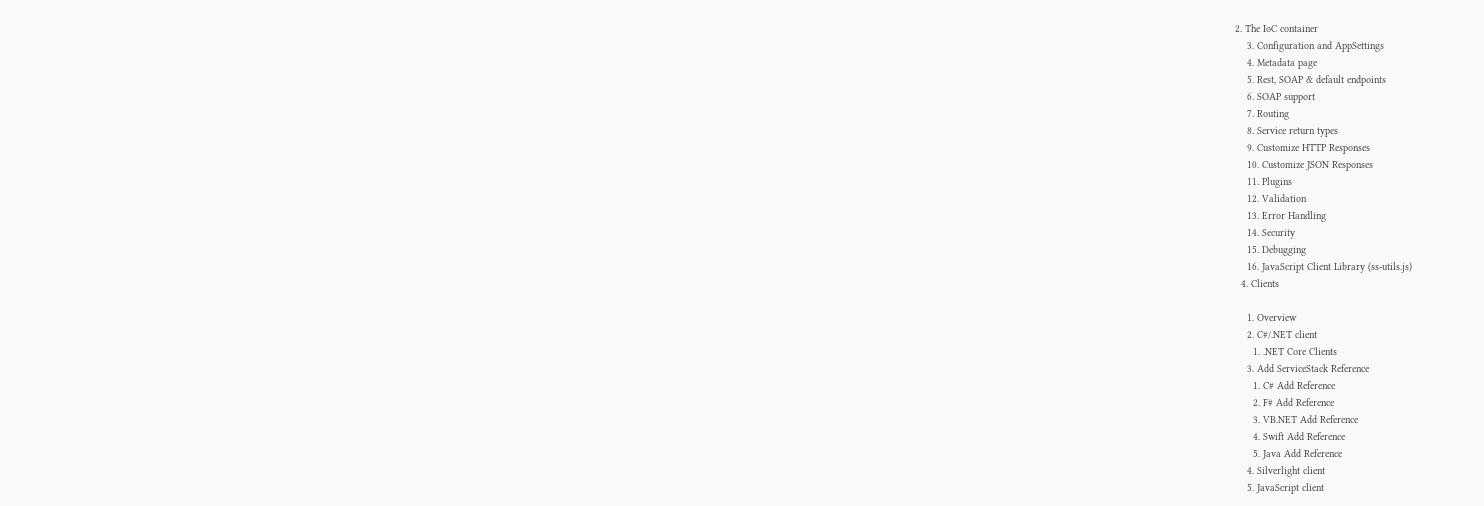2. The IoC container
    3. Configuration and AppSettings
    4. Metadata page
    5. Rest, SOAP & default endpoints
    6. SOAP support
    7. Routing
    8. Service return types
    9. Customize HTTP Responses
    10. Customize JSON Responses
    11. Plugins
    12. Validation
    13. Error Handling
    14. Security
    15. Debugging
    16. JavaScript Client Library (ss-utils.js)
  4. Clients

    1. Overview
    2. C#/.NET client
      1. .NET Core Clients
    3. Add ServiceStack Reference
      1. C# Add Reference
      2. F# Add Reference
      3. VB.NET Add Reference
      4. Swift Add Reference
      5. Java Add Reference
    4. Silverlight client
    5. JavaScript client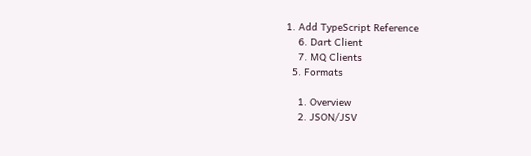1. Add TypeScript Reference
    6. Dart Client
    7. MQ Clients
  5. Formats

    1. Overview
    2. JSON/JSV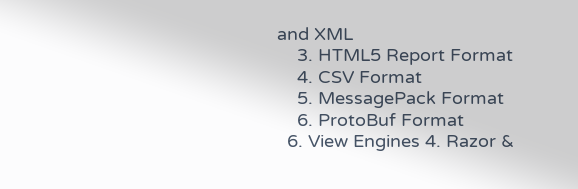and XML
    3. HTML5 Report Format
    4. CSV Format
    5. MessagePack Format
    6. ProtoBuf Format
  6. View Engines 4. Razor &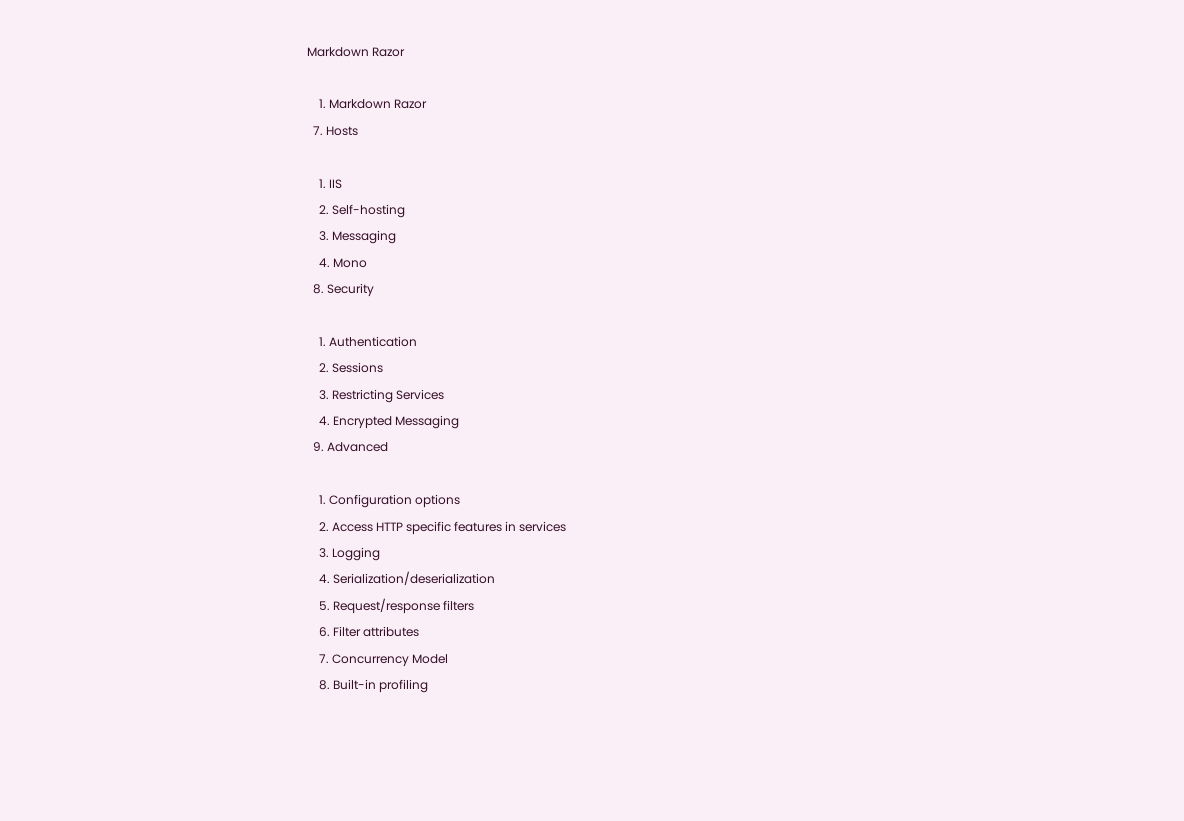Markdown Razor

    1. Markdown Razor
  7. Hosts

    1. IIS
    2. Self-hosting
    3. Messaging
    4. Mono
  8. Security

    1. Authentication
    2. Sessions
    3. Restricting Services
    4. Encrypted Messaging
  9. Advanced

    1. Configuration options
    2. Access HTTP specific features in services
    3. Logging
    4. Serialization/deserialization
    5. Request/response filters
    6. Filter attributes
    7. Concurrency Model
    8. Built-in profiling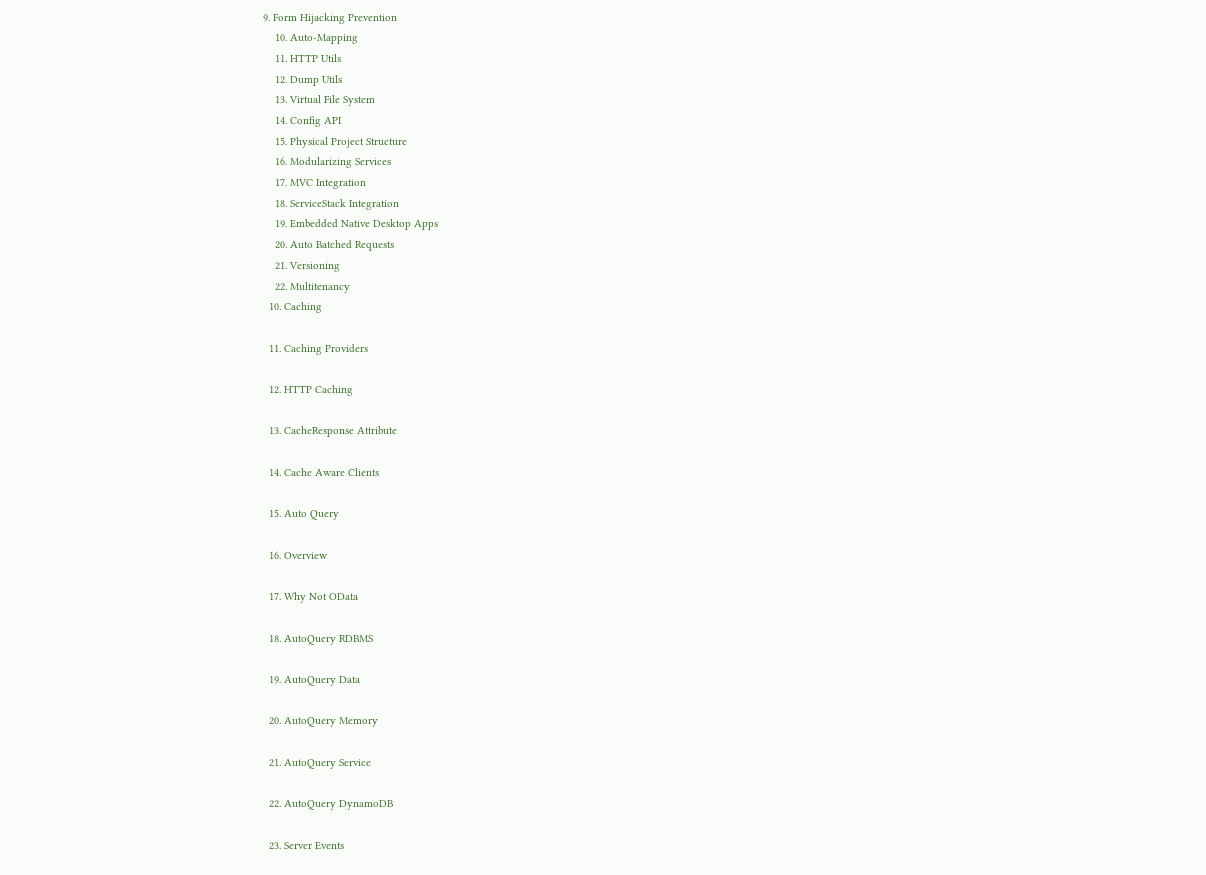9. Form Hijacking Prevention
    10. Auto-Mapping
    11. HTTP Utils
    12. Dump Utils
    13. Virtual File System
    14. Config API
    15. Physical Project Structure
    16. Modularizing Services
    17. MVC Integration
    18. ServiceStack Integration
    19. Embedded Native Desktop Apps
    20. Auto Batched Requests
    21. Versioning
    22. Multitenancy
  10. Caching

  11. Caching Providers

  12. HTTP Caching

  13. CacheResponse Attribute

  14. Cache Aware Clients

  15. Auto Query

  16. Overview

  17. Why Not OData

  18. AutoQuery RDBMS

  19. AutoQuery Data

  20. AutoQuery Memory

  21. AutoQuery Service

  22. AutoQuery DynamoDB

  23. Server Events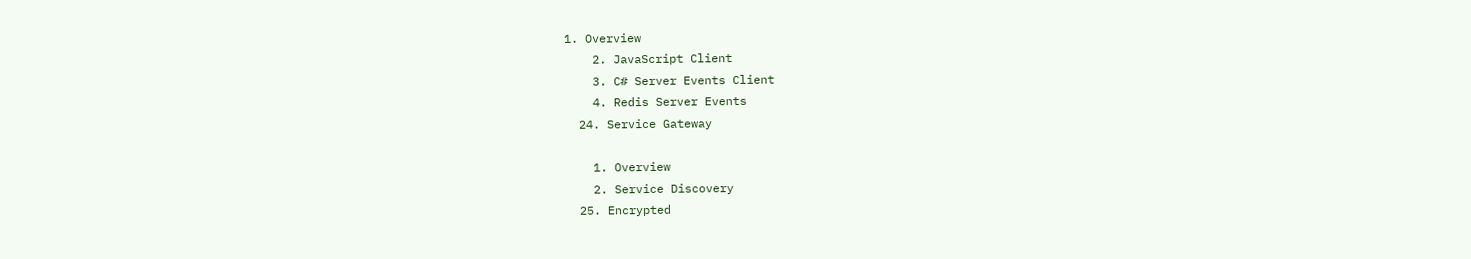1. Overview
    2. JavaScript Client
    3. C# Server Events Client
    4. Redis Server Events
  24. Service Gateway

    1. Overview
    2. Service Discovery
  25. Encrypted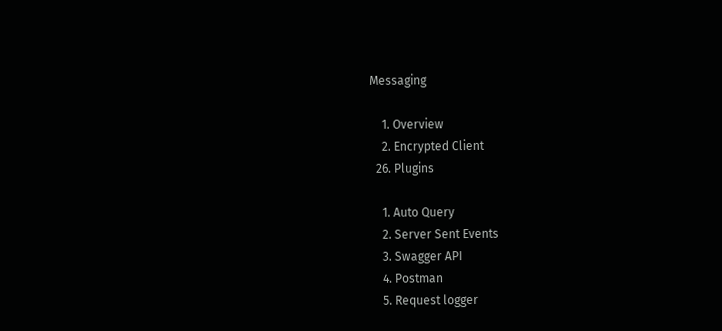Messaging

    1. Overview
    2. Encrypted Client
  26. Plugins

    1. Auto Query
    2. Server Sent Events
    3. Swagger API
    4. Postman
    5. Request logger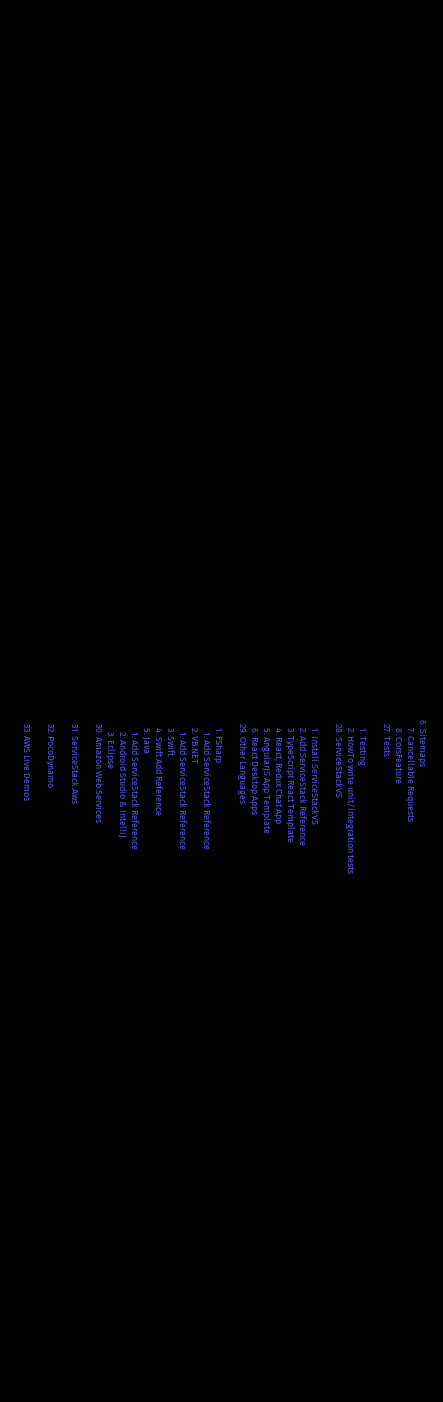6. Sitemaps
    7. Cancellable Requests
    8. CorsFeature
  27. Tests

    1. Testing
    2. HowTo write unit/integration tests
  28. ServiceStackVS

    1. Install ServiceStackVS
    2. Add ServiceStack Reference
    3. TypeScript React Template
    4. React, Redux Chat App
    5. AngularJS App Template
    6. React Desktop Apps
  29. Other Languages

    1. FSharp
      1. Add ServiceStack Reference
    2. VB.NET
      1. Add ServiceStack Reference
    3. Swift
    4. Swift Add Reference
    5. Java
      1. Add ServiceStack Reference
      2. Android Studio & IntelliJ
      3. Eclipse
  30. Amazon Web Services

  31. ServiceStack.Aws

  32. PocoDynamo

  33. AWS Live Demos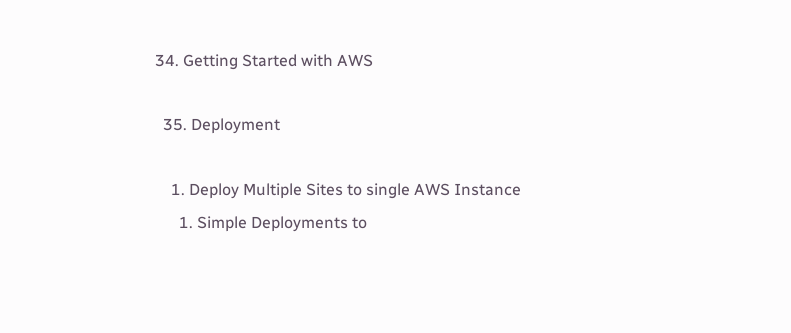34. Getting Started with AWS

  35. Deployment

    1. Deploy Multiple Sites to single AWS Instance
      1. Simple Deployments to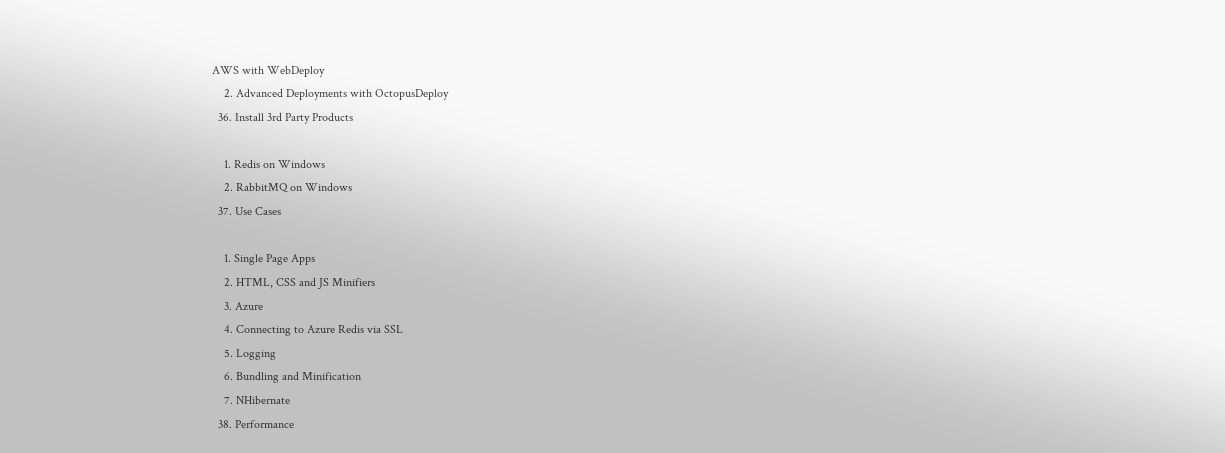AWS with WebDeploy
    2. Advanced Deployments with OctopusDeploy
  36. Install 3rd Party Products

    1. Redis on Windows
    2. RabbitMQ on Windows
  37. Use Cases

    1. Single Page Apps
    2. HTML, CSS and JS Minifiers
    3. Azure
    4. Connecting to Azure Redis via SSL
    5. Logging
    6. Bundling and Minification
    7. NHibernate
  38. Performance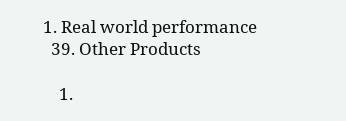1. Real world performance
  39. Other Products

    1.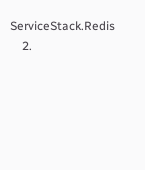ServiceStack.Redis
    2.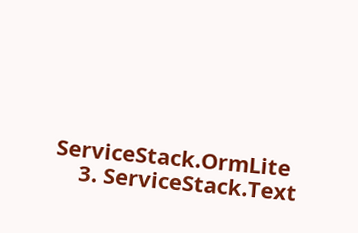ServiceStack.OrmLite
    3. ServiceStack.Text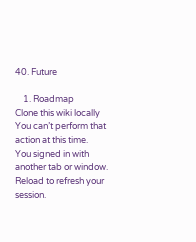40. Future

    1. Roadmap
Clone this wiki locally
You can’t perform that action at this time.
You signed in with another tab or window. Reload to refresh your session.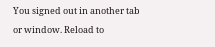You signed out in another tab or window. Reload to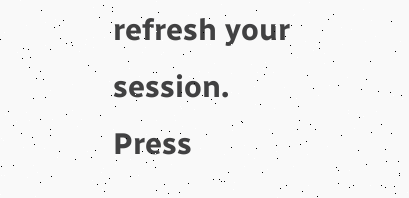refresh your session.
Press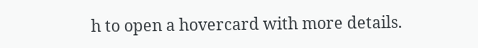h to open a hovercard with more details.